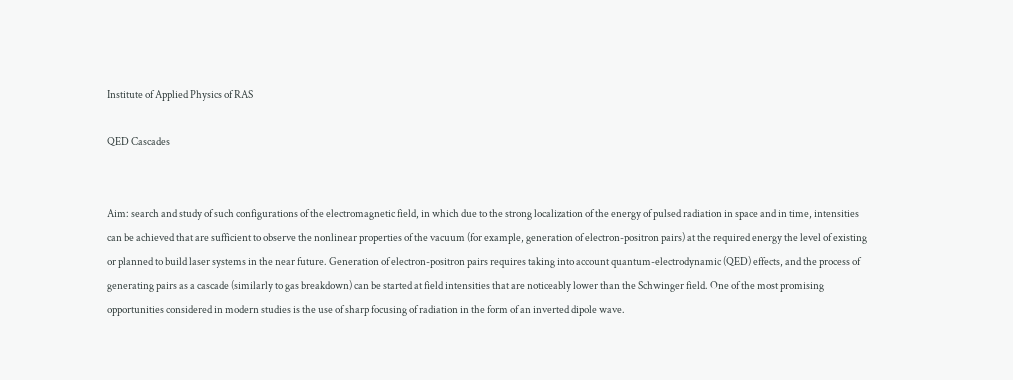Institute of Applied Physics of RAS

QED Cascades


Aim: search and study of such configurations of the electromagnetic field, in which due to the strong localization of the energy of pulsed radiation in space and in time, intensities can be achieved that are sufficient to observe the nonlinear properties of the vacuum (for example, generation of electron-positron pairs) at the required energy the level of existing or planned to build laser systems in the near future. Generation of electron-positron pairs requires taking into account quantum-electrodynamic (QED) effects, and the process of generating pairs as a cascade (similarly to gas breakdown) can be started at field intensities that are noticeably lower than the Schwinger field. One of the most promising opportunities considered in modern studies is the use of sharp focusing of radiation in the form of an inverted dipole wave.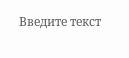Введите текст